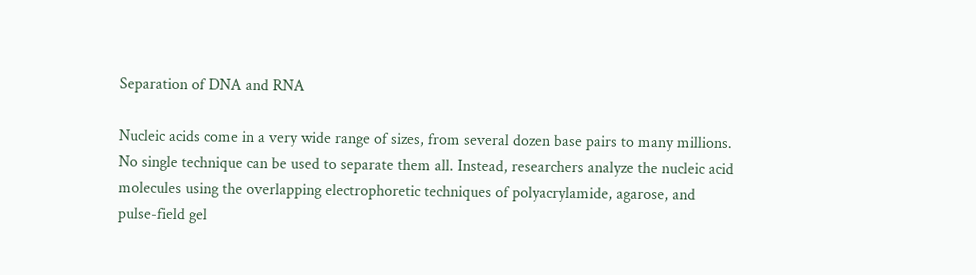Separation of DNA and RNA

Nucleic acids come in a very wide range of sizes, from several dozen base pairs to many millions. No single technique can be used to separate them all. Instead, researchers analyze the nucleic acid molecules using the overlapping electrophoretic techniques of polyacrylamide, agarose, and pulse-field gel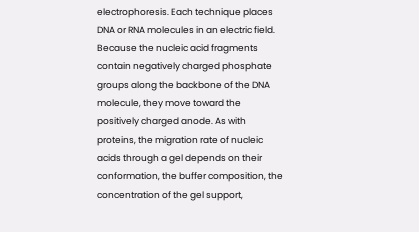electrophoresis. Each technique places DNA or RNA molecules in an electric field. Because the nucleic acid fragments contain negatively charged phosphate groups along the backbone of the DNA molecule, they move toward the positively charged anode. As with proteins, the migration rate of nucleic acids through a gel depends on their conformation, the buffer composition, the concentration of the gel support,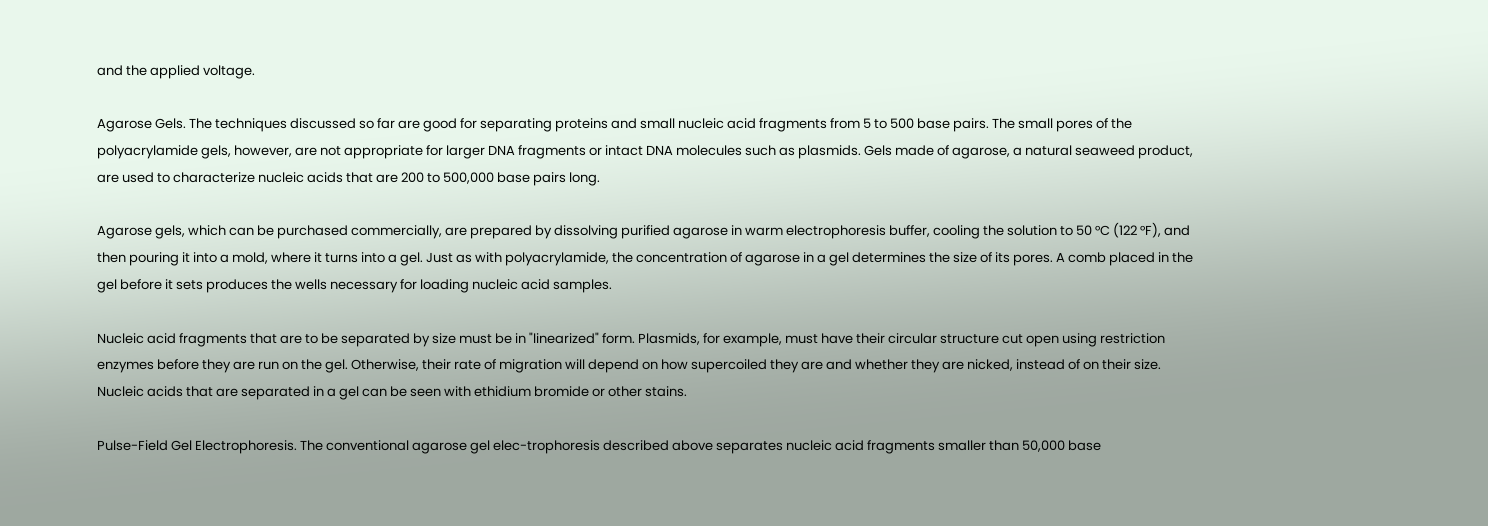and the applied voltage.

Agarose Gels. The techniques discussed so far are good for separating proteins and small nucleic acid fragments from 5 to 500 base pairs. The small pores of the polyacrylamide gels, however, are not appropriate for larger DNA fragments or intact DNA molecules such as plasmids. Gels made of agarose, a natural seaweed product, are used to characterize nucleic acids that are 200 to 500,000 base pairs long.

Agarose gels, which can be purchased commercially, are prepared by dissolving purified agarose in warm electrophoresis buffer, cooling the solution to 50 °C (122 °F), and then pouring it into a mold, where it turns into a gel. Just as with polyacrylamide, the concentration of agarose in a gel determines the size of its pores. A comb placed in the gel before it sets produces the wells necessary for loading nucleic acid samples.

Nucleic acid fragments that are to be separated by size must be in "linearized" form. Plasmids, for example, must have their circular structure cut open using restriction enzymes before they are run on the gel. Otherwise, their rate of migration will depend on how supercoiled they are and whether they are nicked, instead of on their size. Nucleic acids that are separated in a gel can be seen with ethidium bromide or other stains.

Pulse-Field Gel Electrophoresis. The conventional agarose gel elec-trophoresis described above separates nucleic acid fragments smaller than 50,000 base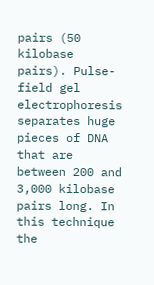pairs (50 kilobase pairs). Pulse-field gel electrophoresis separates huge pieces of DNA that are between 200 and 3,000 kilobase pairs long. In this technique the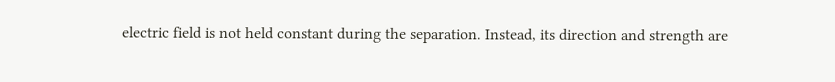electric field is not held constant during the separation. Instead, its direction and strength are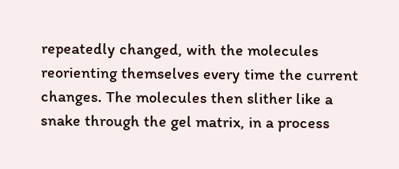repeatedly changed, with the molecules reorienting themselves every time the current changes. The molecules then slither like a snake through the gel matrix, in a process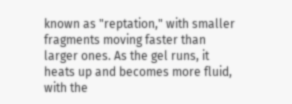known as "reptation," with smaller fragments moving faster than larger ones. As the gel runs, it heats up and becomes more fluid, with the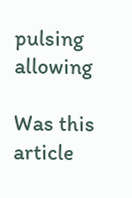pulsing allowing

Was this article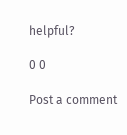helpful?

0 0

Post a comment